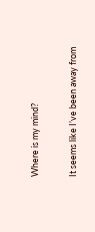Where is my mind?

It seems like I’ve been away from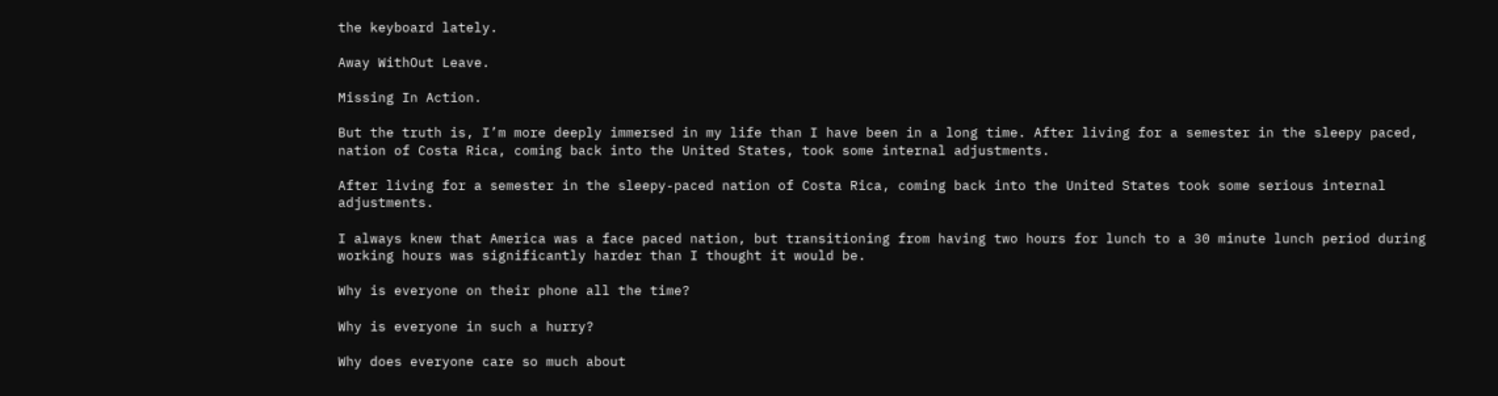the keyboard lately.

Away WithOut Leave.

Missing In Action.

But the truth is, I’m more deeply immersed in my life than I have been in a long time. After living for a semester in the sleepy paced, nation of Costa Rica, coming back into the United States, took some internal adjustments.

After living for a semester in the sleepy-paced nation of Costa Rica, coming back into the United States took some serious internal adjustments.

I always knew that America was a face paced nation, but transitioning from having two hours for lunch to a 30 minute lunch period during working hours was significantly harder than I thought it would be.

Why is everyone on their phone all the time?

Why is everyone in such a hurry?

Why does everyone care so much about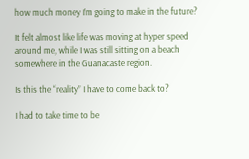how much money I’m going to make in the future?

It felt almost like life was moving at hyper speed around me, while I was still sitting on a beach somewhere in the Guanacaste region.

Is this the “reality” I have to come back to?

I had to take time to be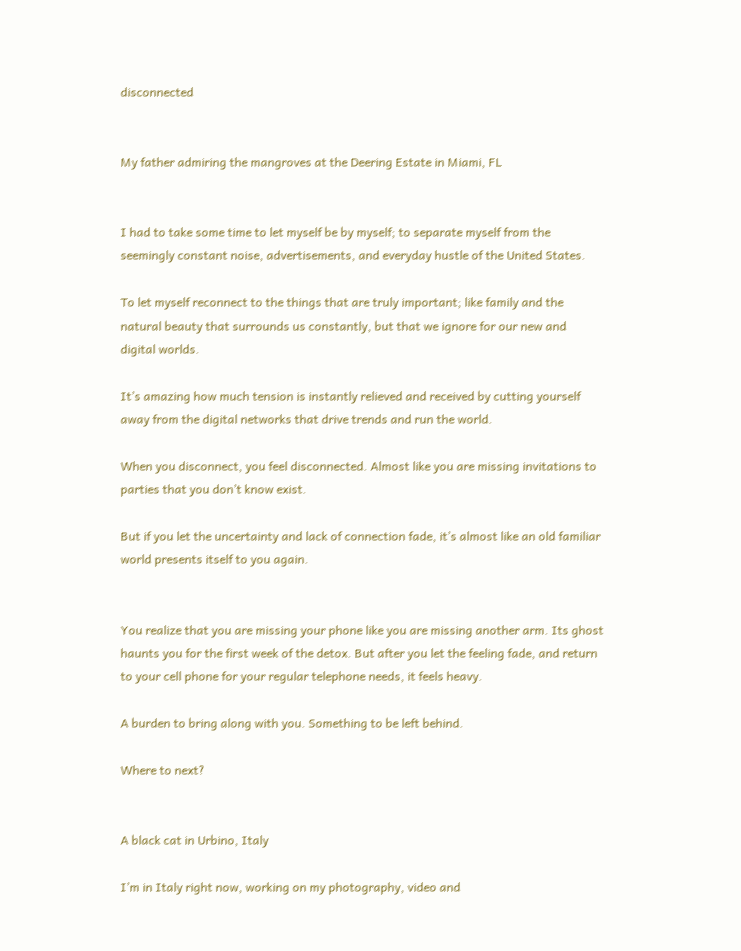disconnected


My father admiring the mangroves at the Deering Estate in Miami, FL


I had to take some time to let myself be by myself; to separate myself from the seemingly constant noise, advertisements, and everyday hustle of the United States.

To let myself reconnect to the things that are truly important; like family and the natural beauty that surrounds us constantly, but that we ignore for our new and digital worlds.

It’s amazing how much tension is instantly relieved and received by cutting yourself away from the digital networks that drive trends and run the world.

When you disconnect, you feel disconnected. Almost like you are missing invitations to parties that you don’t know exist.

But if you let the uncertainty and lack of connection fade, it’s almost like an old familiar world presents itself to you again.


You realize that you are missing your phone like you are missing another arm. Its ghost haunts you for the first week of the detox. But after you let the feeling fade, and return to your cell phone for your regular telephone needs, it feels heavy.

A burden to bring along with you. Something to be left behind.

Where to next?


A black cat in Urbino, Italy

I’m in Italy right now, working on my photography, video and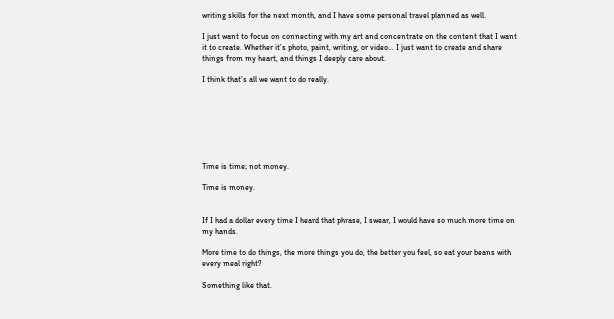writing skills for the next month, and I have some personal travel planned as well.

I just want to focus on connecting with my art and concentrate on the content that I want it to create. Whether it’s photo, paint, writing, or video… I just want to create and share things from my heart, and things I deeply care about.

I think that’s all we want to do really.







Time is time; not money.

Time is money.


If I had a dollar every time I heard that phrase, I swear, I would have so much more time on my hands.

More time to do things, the more things you do, the better you feel, so eat your beans with every meal right?

Something like that.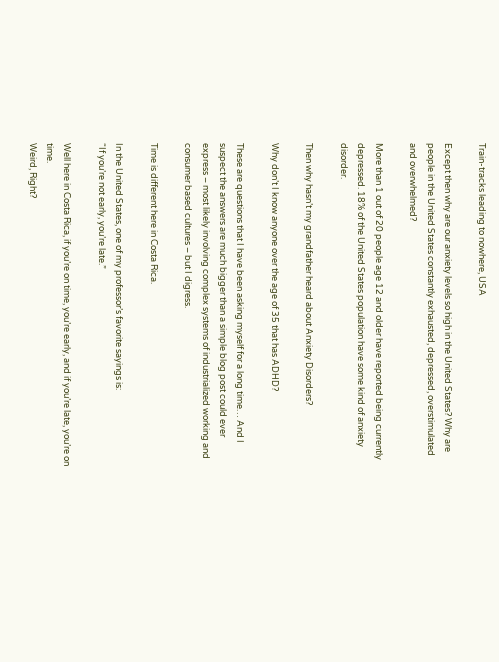Train-tracks leading to nowhere, USA

Except then why are our anxiety levels so high in the United States? Why are people in the United States constantly exhausted, depressed, overstimulated and overwhelmed?

More than 1 out of 20 people age 12 and older have reported being currently depressed. 18% of the United States population have some kind of anxiety disorder.

Then why hasn’t my grandfather heard about Anxiety Disorders?

Why don’t I know anyone over the age of 35 that has ADHD?

These are questions that I have been asking myself for a long time… And I suspect the answers are much bigger than a simple blog post could ever express – most likely involving complex systems of industrialized working and consumer based cultures – but I digress.

Time is different here in Costa Rica.

In the United States, one of my professor’s favorite sayings is:
“If you’re not early, you’re late.”

Well here in Costa Rica, if you’re on time, you’re early, and if you’re late, you’re on time.
Weird, Right?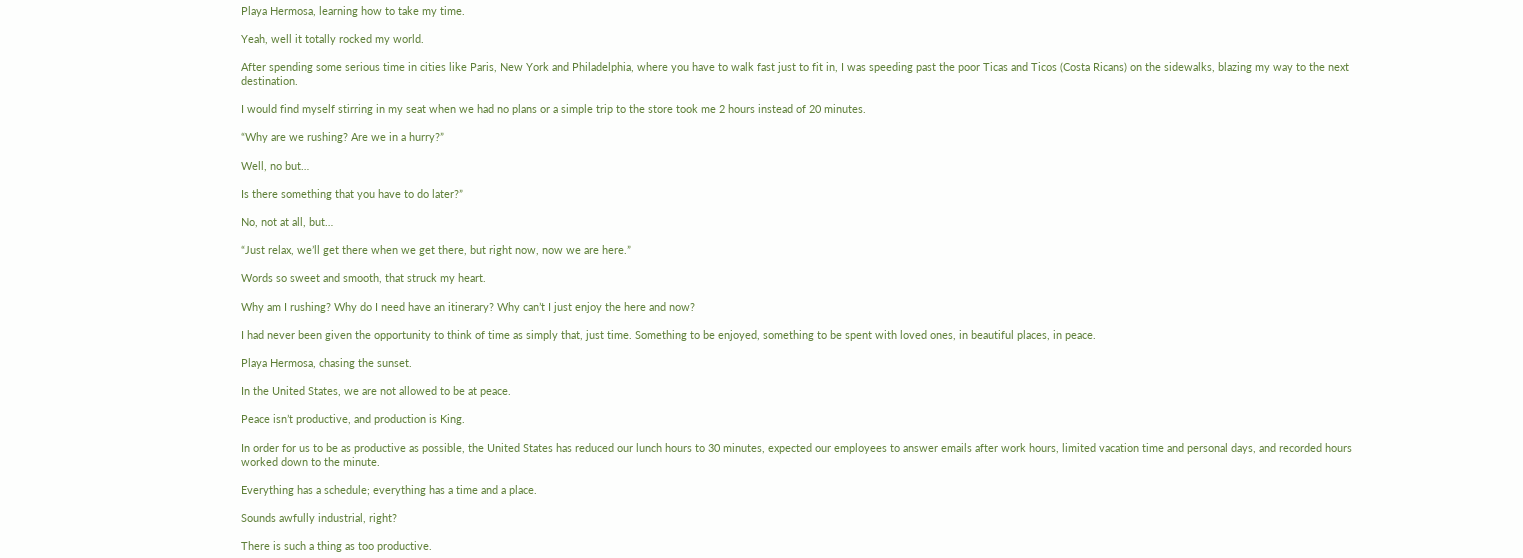Playa Hermosa, learning how to take my time.

Yeah, well it totally rocked my world.

After spending some serious time in cities like Paris, New York and Philadelphia, where you have to walk fast just to fit in, I was speeding past the poor Ticas and Ticos (Costa Ricans) on the sidewalks, blazing my way to the next destination.

I would find myself stirring in my seat when we had no plans or a simple trip to the store took me 2 hours instead of 20 minutes.

“Why are we rushing? Are we in a hurry?”

Well, no but…

Is there something that you have to do later?”

No, not at all, but…

“Just relax, we’ll get there when we get there, but right now, now we are here.”

Words so sweet and smooth, that struck my heart.

Why am I rushing? Why do I need have an itinerary? Why can’t I just enjoy the here and now?

I had never been given the opportunity to think of time as simply that, just time. Something to be enjoyed, something to be spent with loved ones, in beautiful places, in peace.

Playa Hermosa, chasing the sunset.

In the United States, we are not allowed to be at peace.

Peace isn’t productive, and production is King.

In order for us to be as productive as possible, the United States has reduced our lunch hours to 30 minutes, expected our employees to answer emails after work hours, limited vacation time and personal days, and recorded hours worked down to the minute.

Everything has a schedule; everything has a time and a place.

Sounds awfully industrial, right?

There is such a thing as too productive.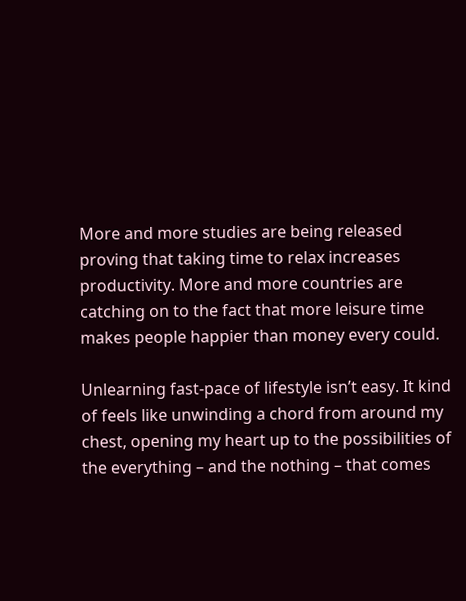More and more studies are being released proving that taking time to relax increases productivity. More and more countries are catching on to the fact that more leisure time makes people happier than money every could.

Unlearning fast-pace of lifestyle isn’t easy. It kind of feels like unwinding a chord from around my chest, opening my heart up to the possibilities of the everything – and the nothing – that comes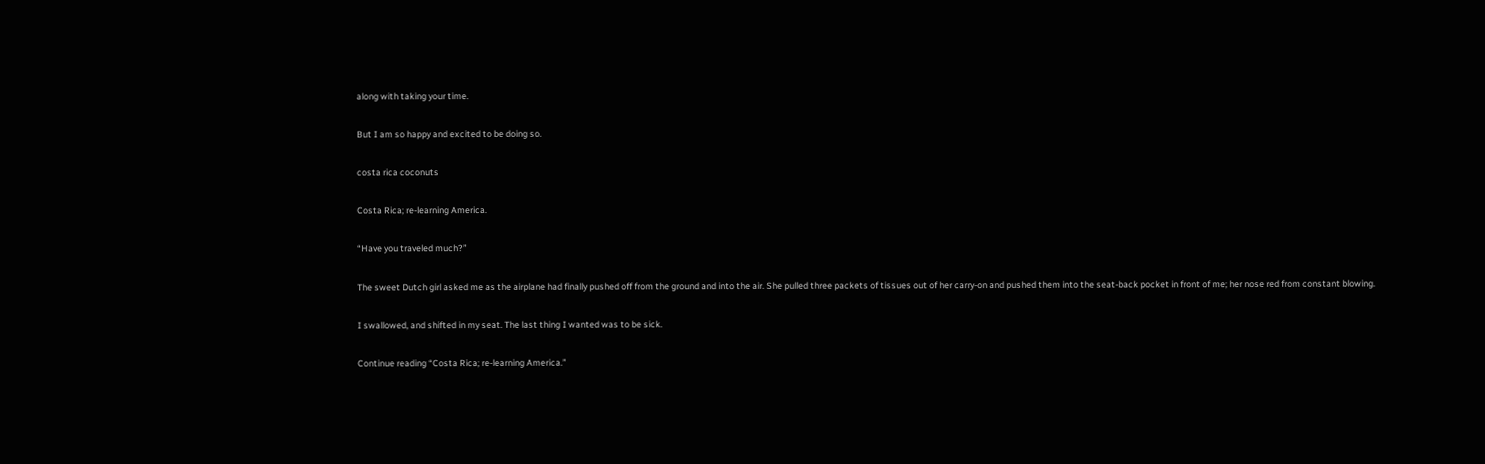along with taking your time.

But I am so happy and excited to be doing so.

costa rica coconuts

Costa Rica; re-learning America.

“Have you traveled much?”

The sweet Dutch girl asked me as the airplane had finally pushed off from the ground and into the air. She pulled three packets of tissues out of her carry-on and pushed them into the seat-back pocket in front of me; her nose red from constant blowing.

I swallowed, and shifted in my seat. The last thing I wanted was to be sick.

Continue reading “Costa Rica; re-learning America.”